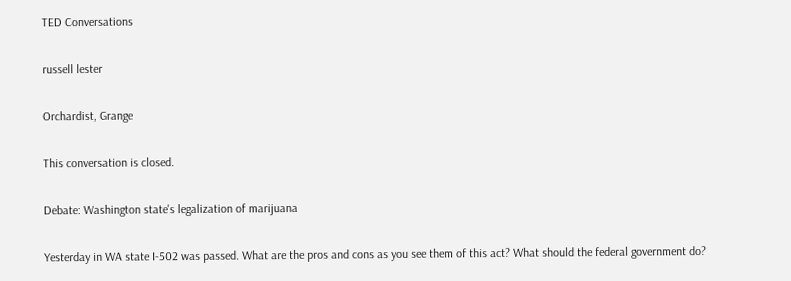TED Conversations

russell lester

Orchardist, Grange

This conversation is closed.

Debate: Washington state's legalization of marijuana

Yesterday in WA state I-502 was passed. What are the pros and cons as you see them of this act? What should the federal government do?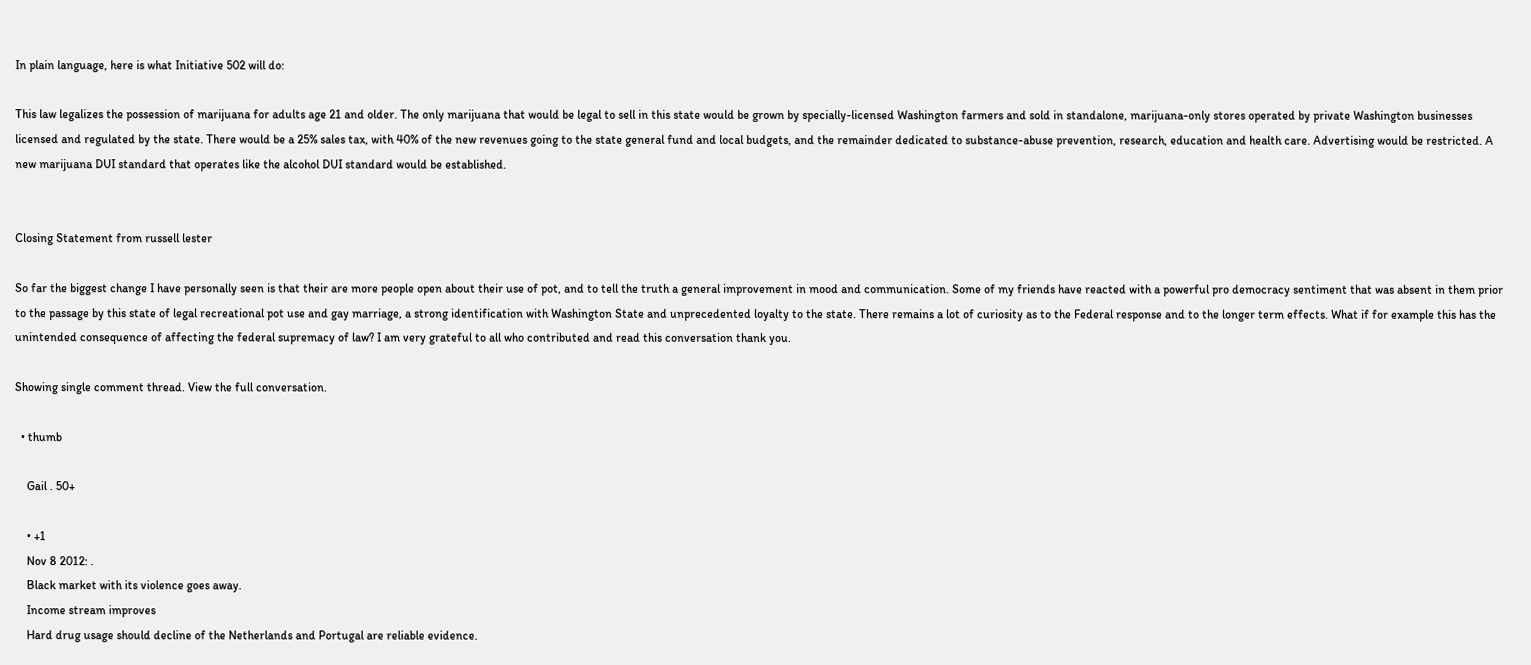In plain language, here is what Initiative 502 will do:

This law legalizes the possession of marijuana for adults age 21 and older. The only marijuana that would be legal to sell in this state would be grown by specially-licensed Washington farmers and sold in standalone, marijuana-only stores operated by private Washington businesses licensed and regulated by the state. There would be a 25% sales tax, with 40% of the new revenues going to the state general fund and local budgets, and the remainder dedicated to substance-abuse prevention, research, education and health care. Advertising would be restricted. A new marijuana DUI standard that operates like the alcohol DUI standard would be established.


Closing Statement from russell lester

So far the biggest change I have personally seen is that their are more people open about their use of pot, and to tell the truth a general improvement in mood and communication. Some of my friends have reacted with a powerful pro democracy sentiment that was absent in them prior to the passage by this state of legal recreational pot use and gay marriage, a strong identification with Washington State and unprecedented loyalty to the state. There remains a lot of curiosity as to the Federal response and to the longer term effects. What if for example this has the unintended consequence of affecting the federal supremacy of law? I am very grateful to all who contributed and read this conversation thank you.

Showing single comment thread. View the full conversation.

  • thumb

    Gail . 50+

    • +1
    Nov 8 2012: .
    Black market with its violence goes away.
    Income stream improves
    Hard drug usage should decline of the Netherlands and Portugal are reliable evidence.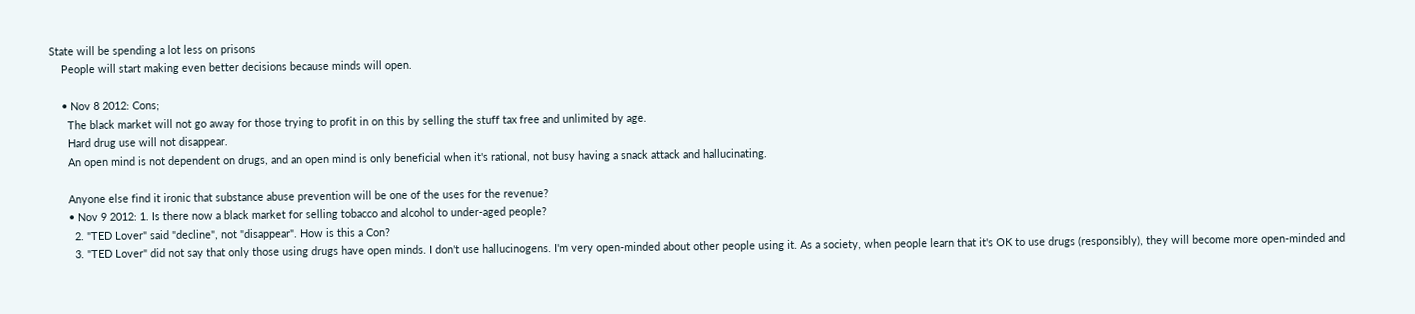State will be spending a lot less on prisons
    People will start making even better decisions because minds will open.

    • Nov 8 2012: Cons;
      The black market will not go away for those trying to profit in on this by selling the stuff tax free and unlimited by age.
      Hard drug use will not disappear.
      An open mind is not dependent on drugs, and an open mind is only beneficial when it's rational, not busy having a snack attack and hallucinating.

      Anyone else find it ironic that substance abuse prevention will be one of the uses for the revenue?
      • Nov 9 2012: 1. Is there now a black market for selling tobacco and alcohol to under-aged people?
        2. "TED Lover" said "decline", not "disappear". How is this a Con?
        3. "TED Lover" did not say that only those using drugs have open minds. I don't use hallucinogens. I'm very open-minded about other people using it. As a society, when people learn that it's OK to use drugs (responsibly), they will become more open-minded and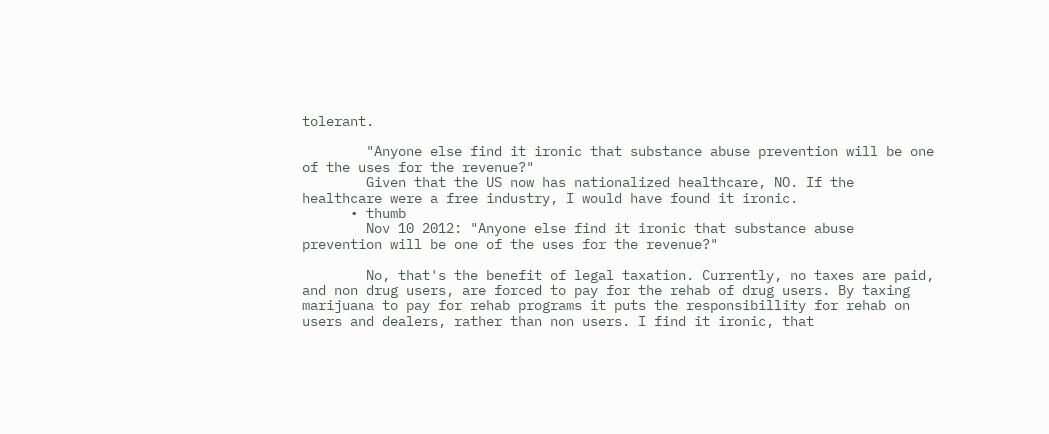tolerant.

        "Anyone else find it ironic that substance abuse prevention will be one of the uses for the revenue?"
        Given that the US now has nationalized healthcare, NO. If the healthcare were a free industry, I would have found it ironic.
      • thumb
        Nov 10 2012: "Anyone else find it ironic that substance abuse prevention will be one of the uses for the revenue?"

        No, that's the benefit of legal taxation. Currently, no taxes are paid, and non drug users, are forced to pay for the rehab of drug users. By taxing marijuana to pay for rehab programs it puts the responsibillity for rehab on users and dealers, rather than non users. I find it ironic, that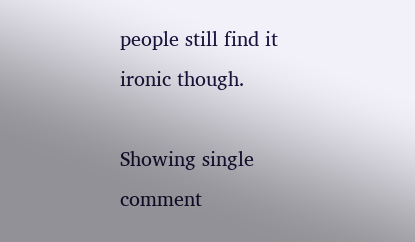people still find it ironic though.

Showing single comment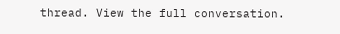thread. View the full conversation.